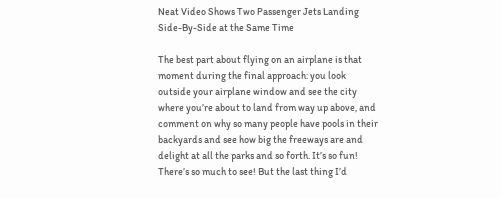Neat Video Shows Two Passenger Jets Landing Side-By-Side at the Same Time

The best part about flying on an airplane is that moment during the final approach: you look outside your airplane window and see the city where you’re about to land from way up above, and comment on why so many people have pools in their backyards and see how big the freeways are and delight at all the parks and so forth. It’s so fun! There’s so much to see! But the last thing I’d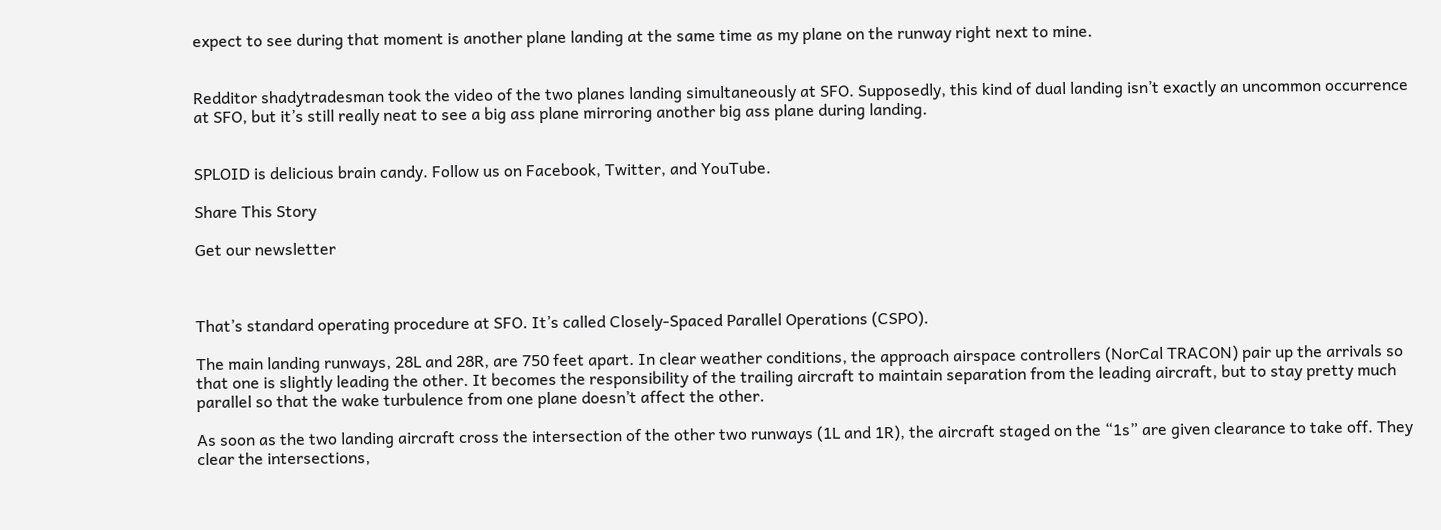expect to see during that moment is another plane landing at the same time as my plane on the runway right next to mine.


Redditor shadytradesman took the video of the two planes landing simultaneously at SFO. Supposedly, this kind of dual landing isn’t exactly an uncommon occurrence at SFO, but it’s still really neat to see a big ass plane mirroring another big ass plane during landing.


SPLOID is delicious brain candy. Follow us on Facebook, Twitter, and YouTube.

Share This Story

Get our newsletter



That’s standard operating procedure at SFO. It’s called Closely-Spaced Parallel Operations (CSPO).

The main landing runways, 28L and 28R, are 750 feet apart. In clear weather conditions, the approach airspace controllers (NorCal TRACON) pair up the arrivals so that one is slightly leading the other. It becomes the responsibility of the trailing aircraft to maintain separation from the leading aircraft, but to stay pretty much parallel so that the wake turbulence from one plane doesn’t affect the other.

As soon as the two landing aircraft cross the intersection of the other two runways (1L and 1R), the aircraft staged on the “1s” are given clearance to take off. They clear the intersections,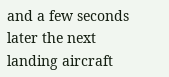and a few seconds later the next landing aircraft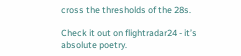cross the thresholds of the 28s.

Check it out on flightradar24 - it’s absolute poetry.